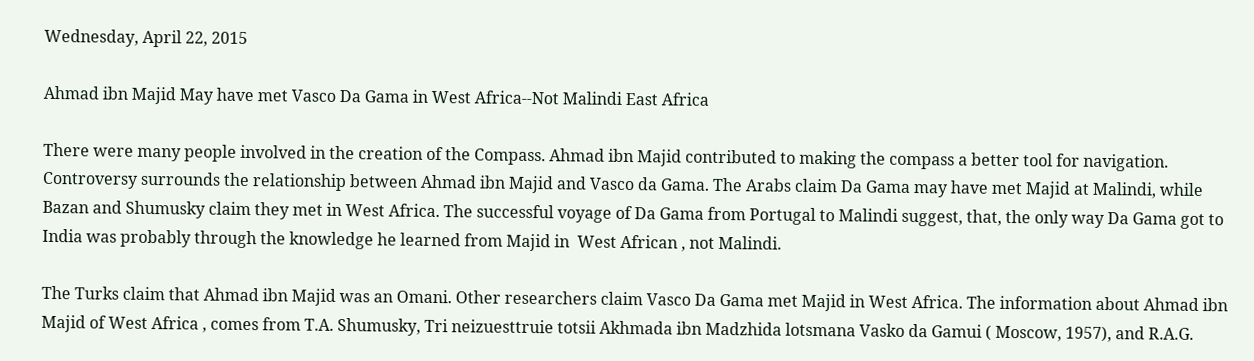Wednesday, April 22, 2015

Ahmad ibn Majid May have met Vasco Da Gama in West Africa--Not Malindi East Africa

There were many people involved in the creation of the Compass. Ahmad ibn Majid contributed to making the compass a better tool for navigation. Controversy surrounds the relationship between Ahmad ibn Majid and Vasco da Gama. The Arabs claim Da Gama may have met Majid at Malindi, while Bazan and Shumusky claim they met in West Africa. The successful voyage of Da Gama from Portugal to Malindi suggest, that, the only way Da Gama got to India was probably through the knowledge he learned from Majid in  West African , not Malindi.

The Turks claim that Ahmad ibn Majid was an Omani. Other researchers claim Vasco Da Gama met Majid in West Africa. The information about Ahmad ibn Majid of West Africa , comes from T.A. Shumusky, Tri neizuesttruie totsii Akhmada ibn Madzhida lotsmana Vasko da Gamui ( Moscow, 1957), and R.A.G.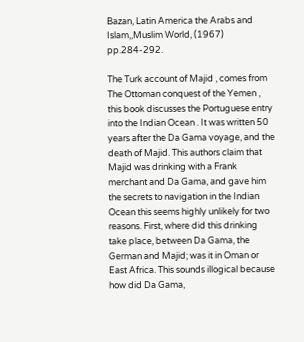Bazan, Latin America the Arabs and Islam,,Muslim World, (1967) pp.284-292.

The Turk account of Majid , comes from The Ottoman conquest of the Yemen , this book discusses the Portuguese entry into the Indian Ocean . It was written 50 years after the Da Gama voyage, and the death of Majid. This authors claim that Majid was drinking with a Frank merchant and Da Gama, and gave him the secrets to navigation in the Indian Ocean this seems highly unlikely for two reasons. First, where did this drinking take place, between Da Gama, the German and Majid; was it in Oman or East Africa. This sounds illogical because how did Da Gama,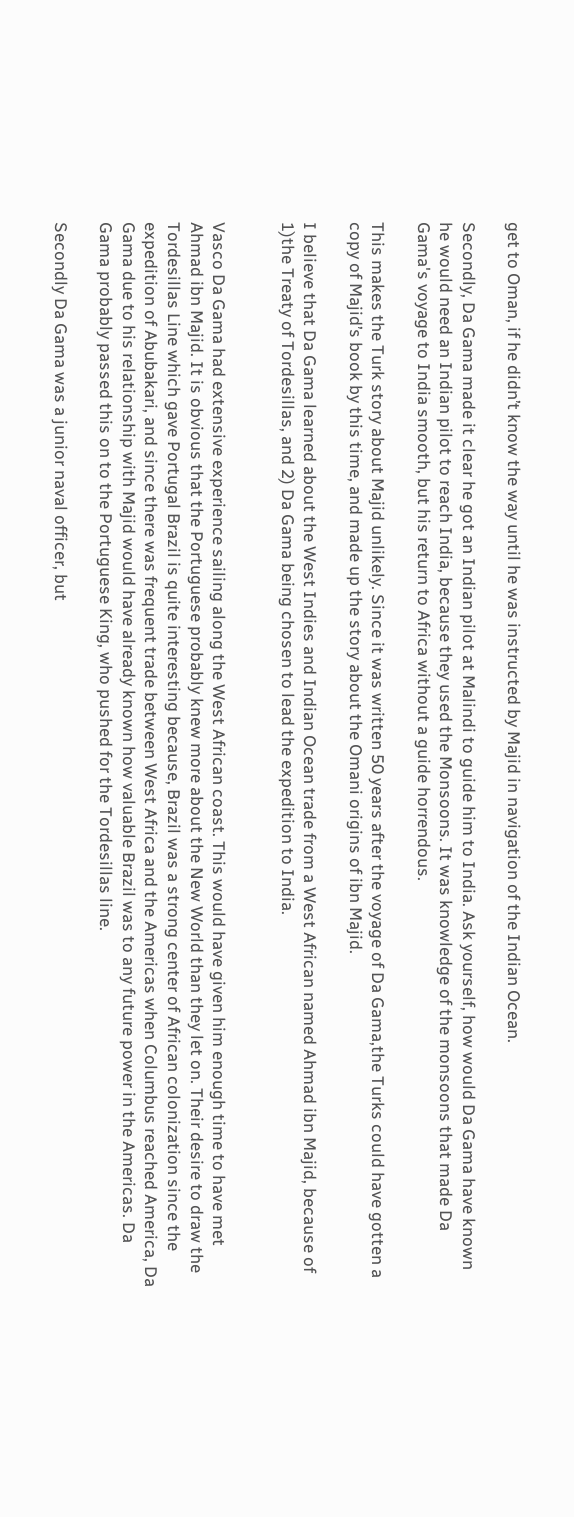get to Oman, if he didn’t know the way until he was instructed by Majid in navigation of the Indian Ocean.

Secondly, Da Gama made it clear he got an Indian pilot at Malindi to guide him to India. Ask yourself, how would Da Gama have known he would need an Indian pilot to reach India, because they used the Monsoons. It was knowledge of the monsoons that made Da Gama's voyage to India smooth, but his return to Africa without a guide horrendous.

This makes the Turk story about Majid unlikely. Since it was written 50 years after the voyage of Da Gama,the Turks could have gotten a copy of Majid’s book by this time, and made up the story about the Omani origins of ibn Majid.

I believe that Da Gama learned about the West Indies and Indian Ocean trade from a West African named Ahmad ibn Majid, because of 1)the Treaty of Tordesillas, and 2) Da Gama being chosen to lead the expedition to India.


Vasco Da Gama had extensive experience sailing along the West African coast. This would have given him enough time to have met Ahmad ibn Majid. It is obvious that the Portuguese probably knew more about the New World than they let on. Their desire to draw the Tordesillas Line which gave Portugal Brazil is quite interesting because, Brazil was a strong center of African colonization since the expedition of Abubakari, and since there was frequent trade between West Africa and the Americas when Columbus reached America, Da Gama due to his relationship with Majid would have already known how valuable Brazil was to any future power in the Americas. Da Gama probably passed this on to the Portuguese King, who pushed for the Tordesillas line.

Secondly Da Gama was a junior naval officer, but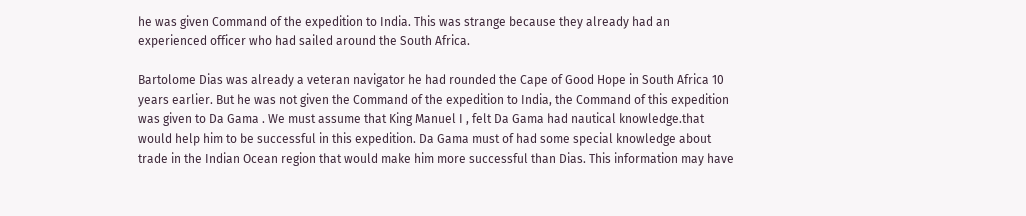he was given Command of the expedition to India. This was strange because they already had an experienced officer who had sailed around the South Africa.

Bartolome Dias was already a veteran navigator he had rounded the Cape of Good Hope in South Africa 10 years earlier. But he was not given the Command of the expedition to India, the Command of this expedition was given to Da Gama . We must assume that King Manuel I , felt Da Gama had nautical knowledge.that would help him to be successful in this expedition. Da Gama must of had some special knowledge about trade in the Indian Ocean region that would make him more successful than Dias. This information may have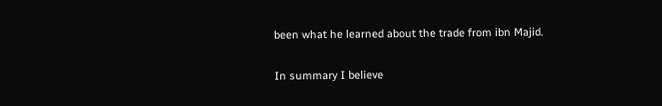been what he learned about the trade from ibn Majid.

In summary I believe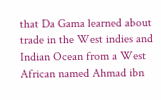that Da Gama learned about trade in the West indies and Indian Ocean from a West African named Ahmad ibn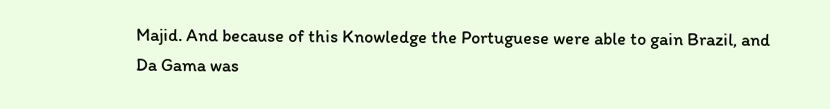Majid. And because of this Knowledge the Portuguese were able to gain Brazil, and Da Gama was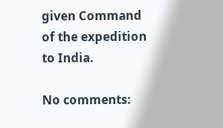given Command of the expedition to India.

No comments: